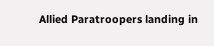Allied Paratroopers landing in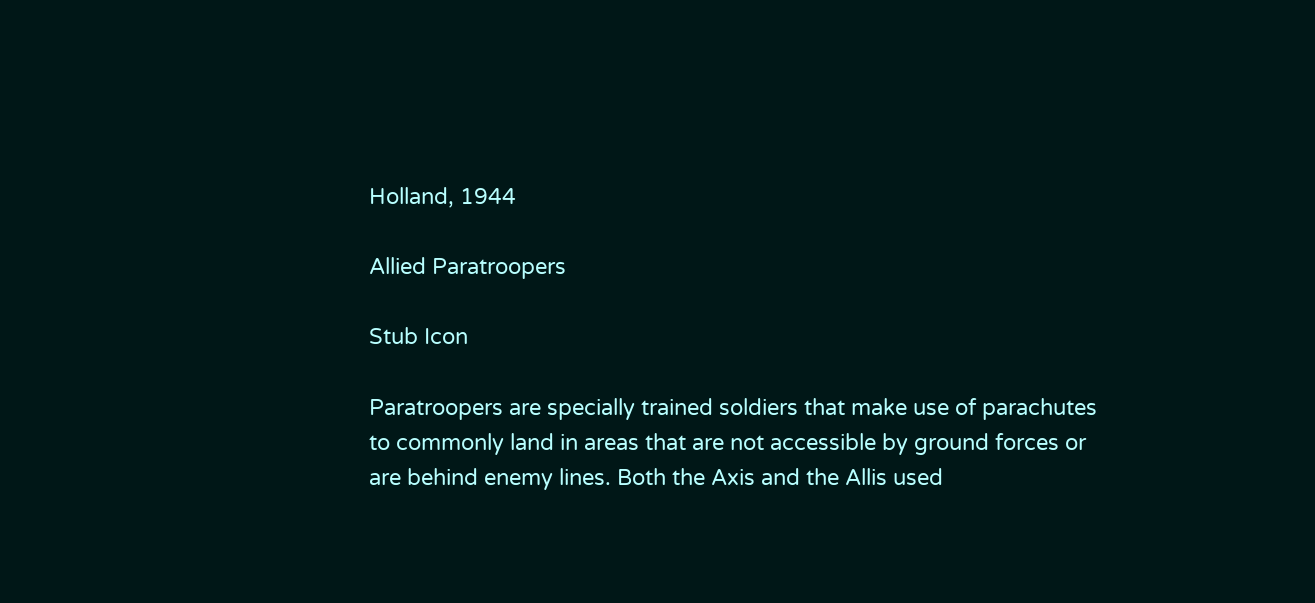Holland, 1944

Allied Paratroopers

Stub Icon

Paratroopers are specially trained soldiers that make use of parachutes to commonly land in areas that are not accessible by ground forces or are behind enemy lines. Both the Axis and the Allis used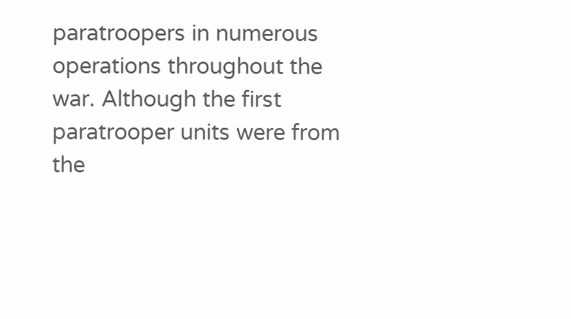paratroopers in numerous operations throughout the war. Although the first paratrooper units were from the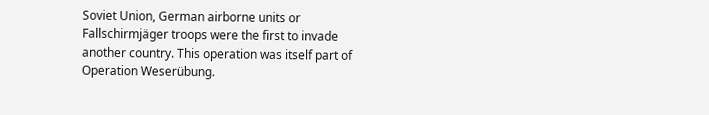Soviet Union, German airborne units or Fallschirmjäger troops were the first to invade another country. This operation was itself part of Operation Weserübung.